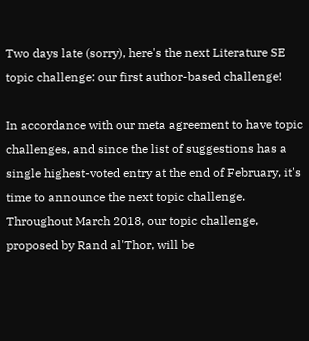Two days late (sorry), here's the next Literature SE topic challenge: our first author-based challenge!

In accordance with our meta agreement to have topic challenges, and since the list of suggestions has a single highest-voted entry at the end of February, it's time to announce the next topic challenge. Throughout March 2018, our topic challenge, proposed by Rand al'Thor, will be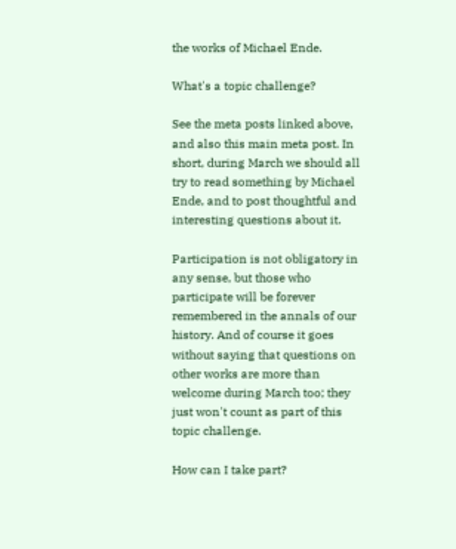the works of Michael Ende.

What's a topic challenge?

See the meta posts linked above, and also this main meta post. In short, during March we should all try to read something by Michael Ende, and to post thoughtful and interesting questions about it.

Participation is not obligatory in any sense, but those who participate will be forever remembered in the annals of our history. And of course it goes without saying that questions on other works are more than welcome during March too; they just won't count as part of this topic challenge.

How can I take part?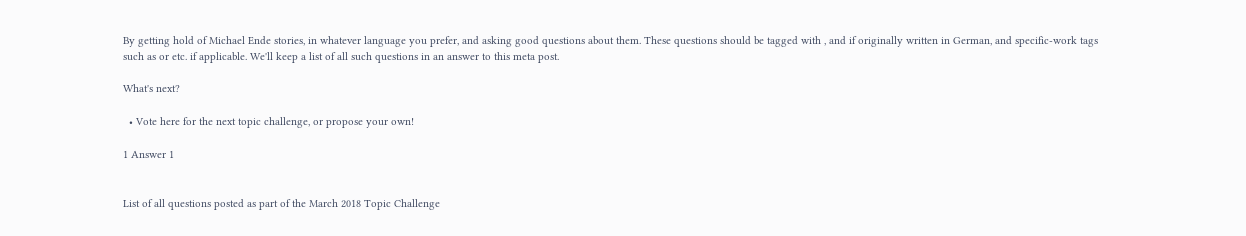By getting hold of Michael Ende stories, in whatever language you prefer, and asking good questions about them. These questions should be tagged with , and if originally written in German, and specific-work tags such as or etc. if applicable. We'll keep a list of all such questions in an answer to this meta post.

What's next?

  • Vote here for the next topic challenge, or propose your own!

1 Answer 1


List of all questions posted as part of the March 2018 Topic Challenge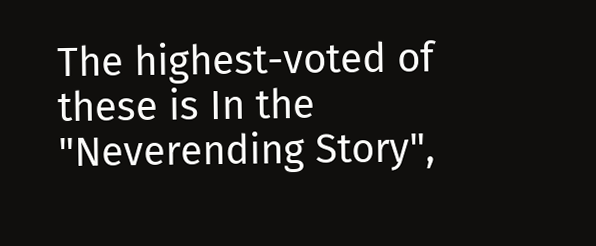The highest-voted of these is In the "Neverending Story",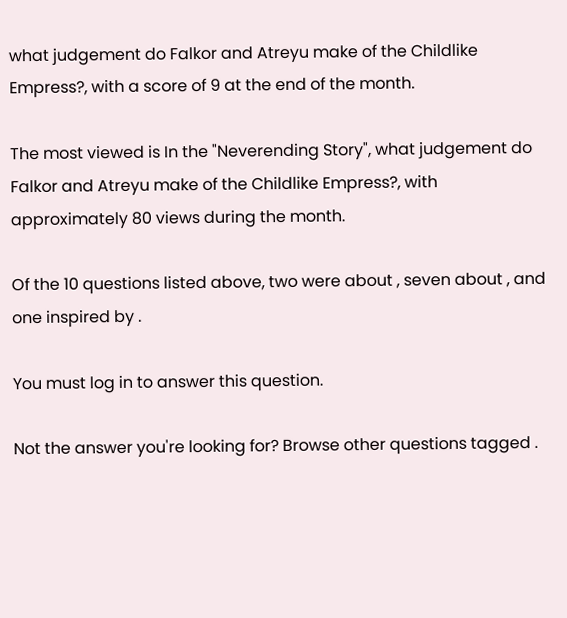what judgement do Falkor and Atreyu make of the Childlike Empress?, with a score of 9 at the end of the month.

The most viewed is In the "Neverending Story", what judgement do Falkor and Atreyu make of the Childlike Empress?, with approximately 80 views during the month.

Of the 10 questions listed above, two were about , seven about , and one inspired by .

You must log in to answer this question.

Not the answer you're looking for? Browse other questions tagged .